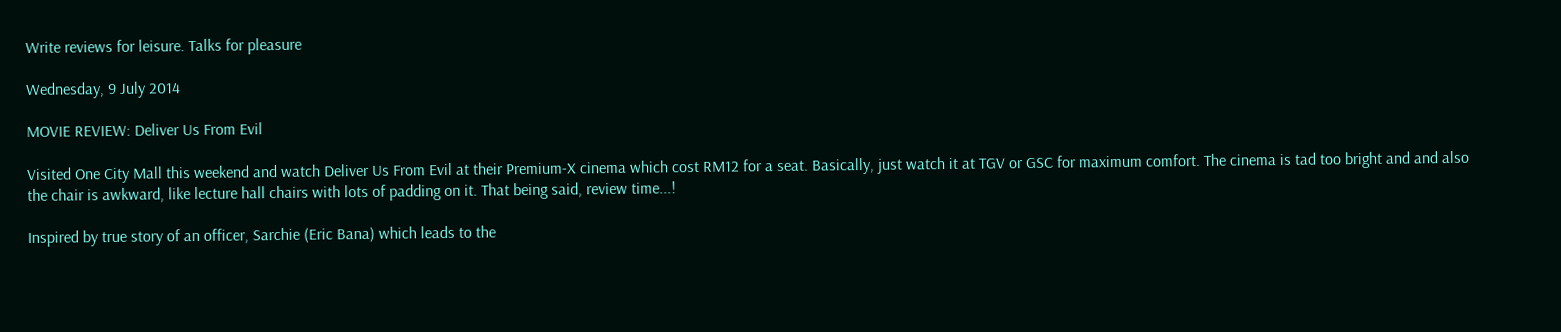Write reviews for leisure. Talks for pleasure

Wednesday, 9 July 2014

MOVIE REVIEW: Deliver Us From Evil

Visited One City Mall this weekend and watch Deliver Us From Evil at their Premium-X cinema which cost RM12 for a seat. Basically, just watch it at TGV or GSC for maximum comfort. The cinema is tad too bright and and also the chair is awkward, like lecture hall chairs with lots of padding on it. That being said, review time...!

Inspired by true story of an officer, Sarchie (Eric Bana) which leads to the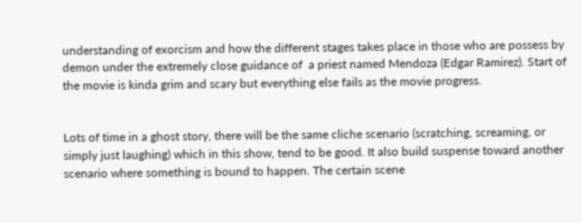understanding of exorcism and how the different stages takes place in those who are possess by demon under the extremely close guidance of  a priest named Mendoza (Edgar Ramirez). Start of the movie is kinda grim and scary but everything else fails as the movie progress.


Lots of time in a ghost story, there will be the same cliche scenario (scratching, screaming, or simply just laughing) which in this show, tend to be good. It also build suspense toward another scenario where something is bound to happen. The certain scene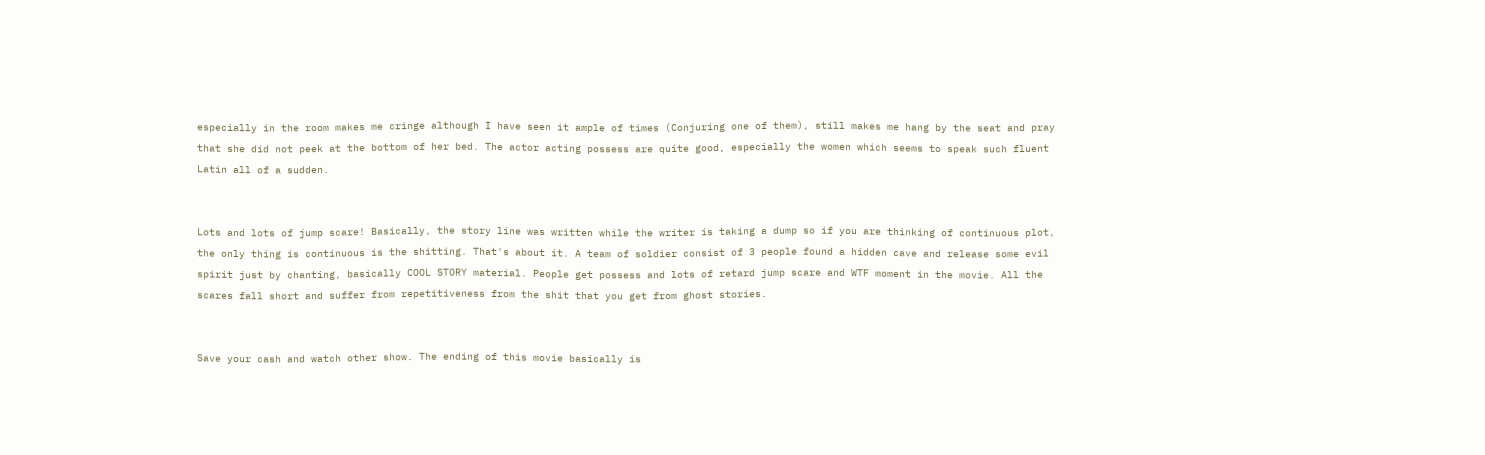especially in the room makes me cringe although I have seen it ample of times (Conjuring one of them), still makes me hang by the seat and pray that she did not peek at the bottom of her bed. The actor acting possess are quite good, especially the women which seems to speak such fluent Latin all of a sudden.


Lots and lots of jump scare! Basically, the story line was written while the writer is taking a dump so if you are thinking of continuous plot, the only thing is continuous is the shitting. That's about it. A team of soldier consist of 3 people found a hidden cave and release some evil spirit just by chanting, basically COOL STORY material. People get possess and lots of retard jump scare and WTF moment in the movie. All the scares fall short and suffer from repetitiveness from the shit that you get from ghost stories.


Save your cash and watch other show. The ending of this movie basically is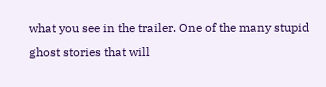what you see in the trailer. One of the many stupid ghost stories that will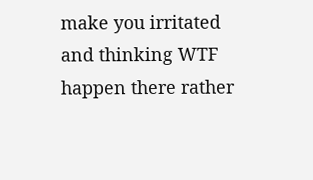make you irritated and thinking WTF happen there rather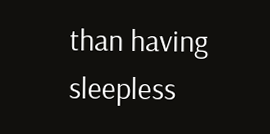than having sleepless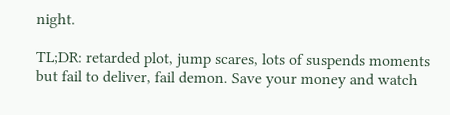night.

TL;DR: retarded plot, jump scares, lots of suspends moments but fail to deliver, fail demon. Save your money and watch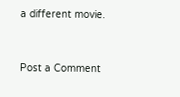a different movie.


Post a Comment